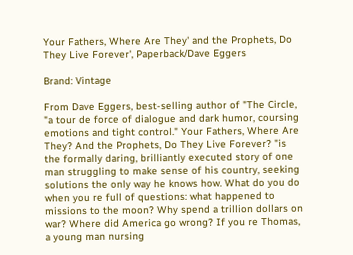Your Fathers, Where Are They' and the Prophets, Do They Live Forever', Paperback/Dave Eggers

Brand: Vintage

From Dave Eggers, best-selling author of "The Circle, "a tour de force of dialogue and dark humor, coursing emotions and tight control." Your Fathers, Where Are They? And the Prophets, Do They Live Forever? "is the formally daring, brilliantly executed story of one man struggling to make sense of his country, seeking solutions the only way he knows how. What do you do when you re full of questions: what happened to missions to the moon? Why spend a trillion dollars on war? Where did America go wrong? If you re Thomas, a young man nursing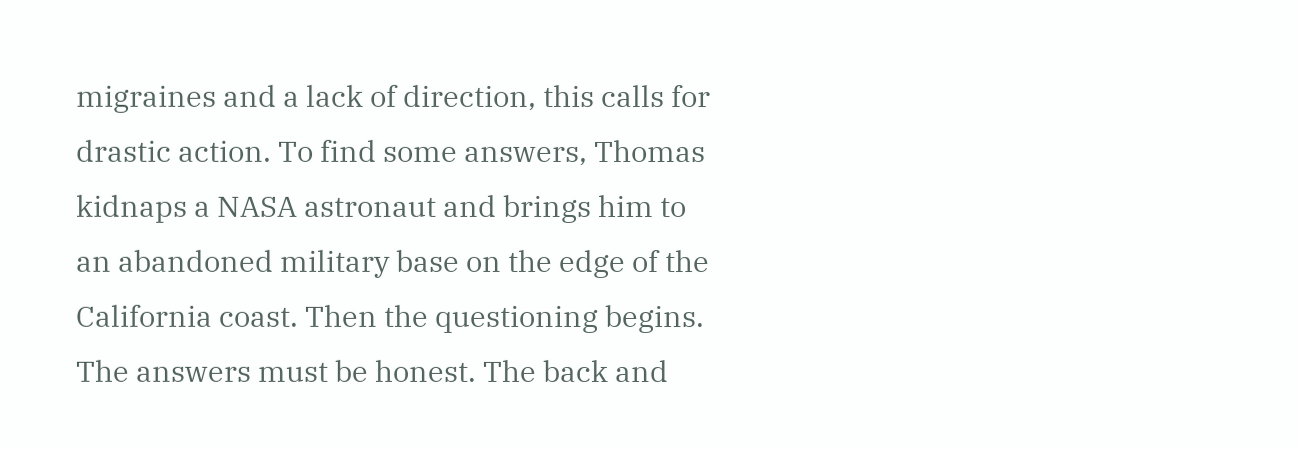migraines and a lack of direction, this calls for drastic action. To find some answers, Thomas kidnaps a NASA astronaut and brings him to an abandoned military base on the edge of the California coast. Then the questioning begins. The answers must be honest. The back and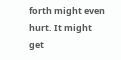forth might even hurt. It might get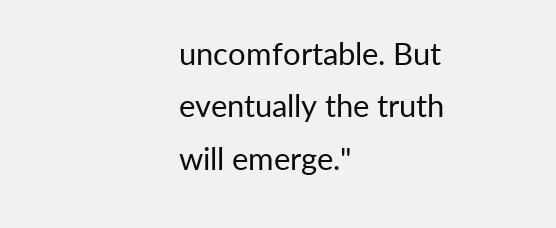uncomfortable. But eventually the truth will emerge."